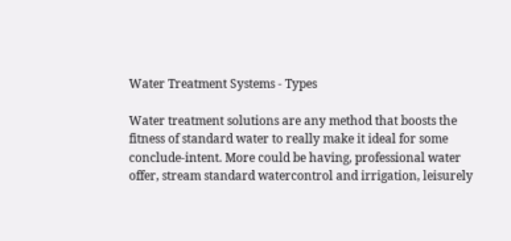Water Treatment Systems - Types

Water treatment solutions are any method that boosts the fitness of standard water to really make it ideal for some conclude-intent. More could be having, professional water offer, stream standard watercontrol and irrigation, leisurely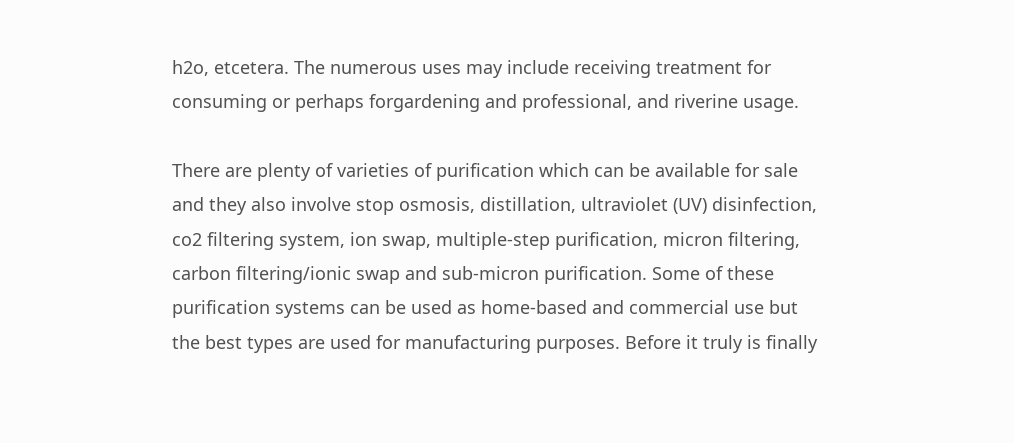h2o, etcetera. The numerous uses may include receiving treatment for consuming or perhaps forgardening and professional, and riverine usage.

There are plenty of varieties of purification which can be available for sale and they also involve stop osmosis, distillation, ultraviolet (UV) disinfection, co2 filtering system, ion swap, multiple-step purification, micron filtering, carbon filtering/ionic swap and sub-micron purification. Some of these purification systems can be used as home-based and commercial use but the best types are used for manufacturing purposes. Before it truly is finally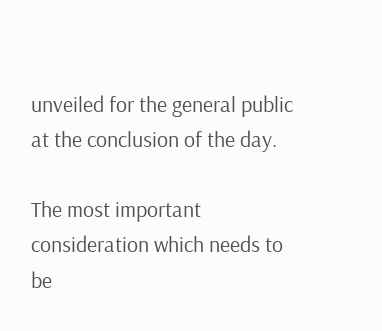unveiled for the general public at the conclusion of the day.

The most important consideration which needs to be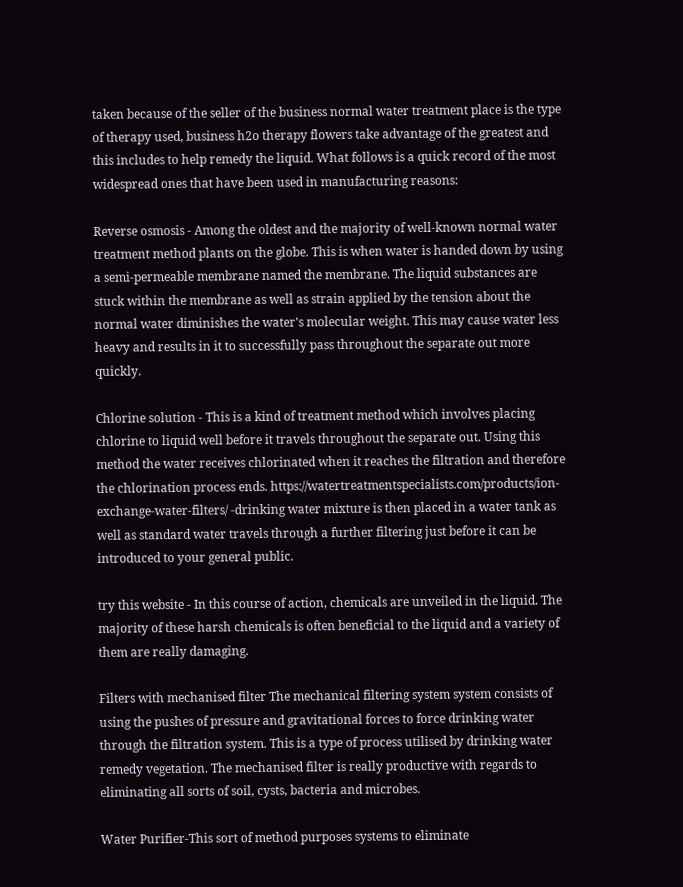taken because of the seller of the business normal water treatment place is the type of therapy used, business h2o therapy flowers take advantage of the greatest and this includes to help remedy the liquid. What follows is a quick record of the most widespread ones that have been used in manufacturing reasons:

Reverse osmosis - Among the oldest and the majority of well-known normal water treatment method plants on the globe. This is when water is handed down by using a semi-permeable membrane named the membrane. The liquid substances are stuck within the membrane as well as strain applied by the tension about the normal water diminishes the water's molecular weight. This may cause water less heavy and results in it to successfully pass throughout the separate out more quickly.

Chlorine solution - This is a kind of treatment method which involves placing chlorine to liquid well before it travels throughout the separate out. Using this method the water receives chlorinated when it reaches the filtration and therefore the chlorination process ends. https://watertreatmentspecialists.com/products/ion-exchange-water-filters/ -drinking water mixture is then placed in a water tank as well as standard water travels through a further filtering just before it can be introduced to your general public.

try this website - In this course of action, chemicals are unveiled in the liquid. The majority of these harsh chemicals is often beneficial to the liquid and a variety of them are really damaging.

Filters with mechanised filter The mechanical filtering system system consists of using the pushes of pressure and gravitational forces to force drinking water through the filtration system. This is a type of process utilised by drinking water remedy vegetation. The mechanised filter is really productive with regards to eliminating all sorts of soil, cysts, bacteria and microbes.

Water Purifier-This sort of method purposes systems to eliminate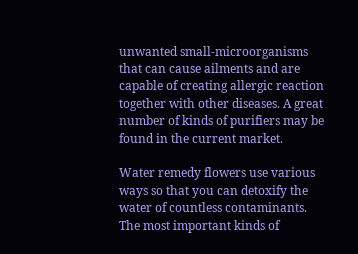unwanted small-microorganisms that can cause ailments and are capable of creating allergic reaction together with other diseases. A great number of kinds of purifiers may be found in the current market.

Water remedy flowers use various ways so that you can detoxify the water of countless contaminants. The most important kinds of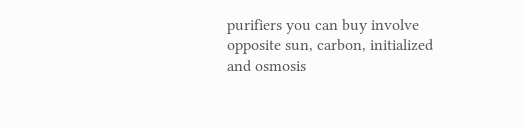purifiers you can buy involve opposite sun, carbon, initialized and osmosis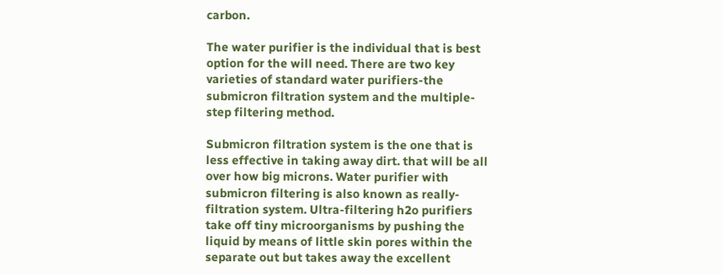carbon.

The water purifier is the individual that is best option for the will need. There are two key varieties of standard water purifiers-the submicron filtration system and the multiple-step filtering method.

Submicron filtration system is the one that is less effective in taking away dirt. that will be all over how big microns. Water purifier with submicron filtering is also known as really-filtration system. Ultra-filtering h2o purifiers take off tiny microorganisms by pushing the liquid by means of little skin pores within the separate out but takes away the excellent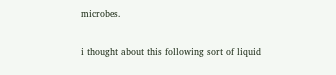microbes.

i thought about this following sort of liquid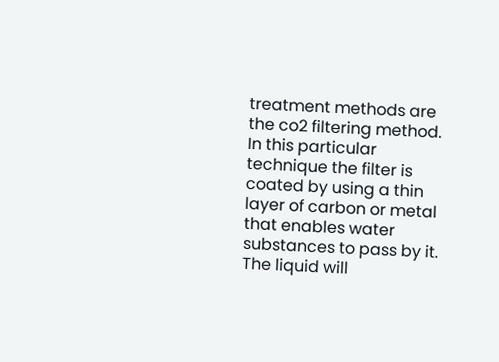treatment methods are the co2 filtering method. In this particular technique the filter is coated by using a thin layer of carbon or metal that enables water substances to pass by it. The liquid will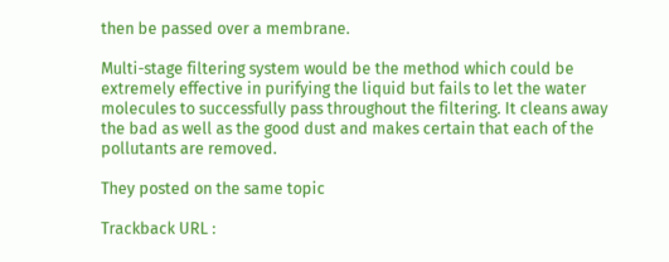then be passed over a membrane.

Multi-stage filtering system would be the method which could be extremely effective in purifying the liquid but fails to let the water molecules to successfully pass throughout the filtering. It cleans away the bad as well as the good dust and makes certain that each of the pollutants are removed.

They posted on the same topic

Trackback URL :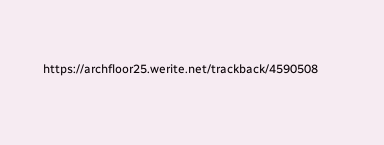https://archfloor25.werite.net/trackback/4590508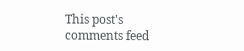This post's comments feed